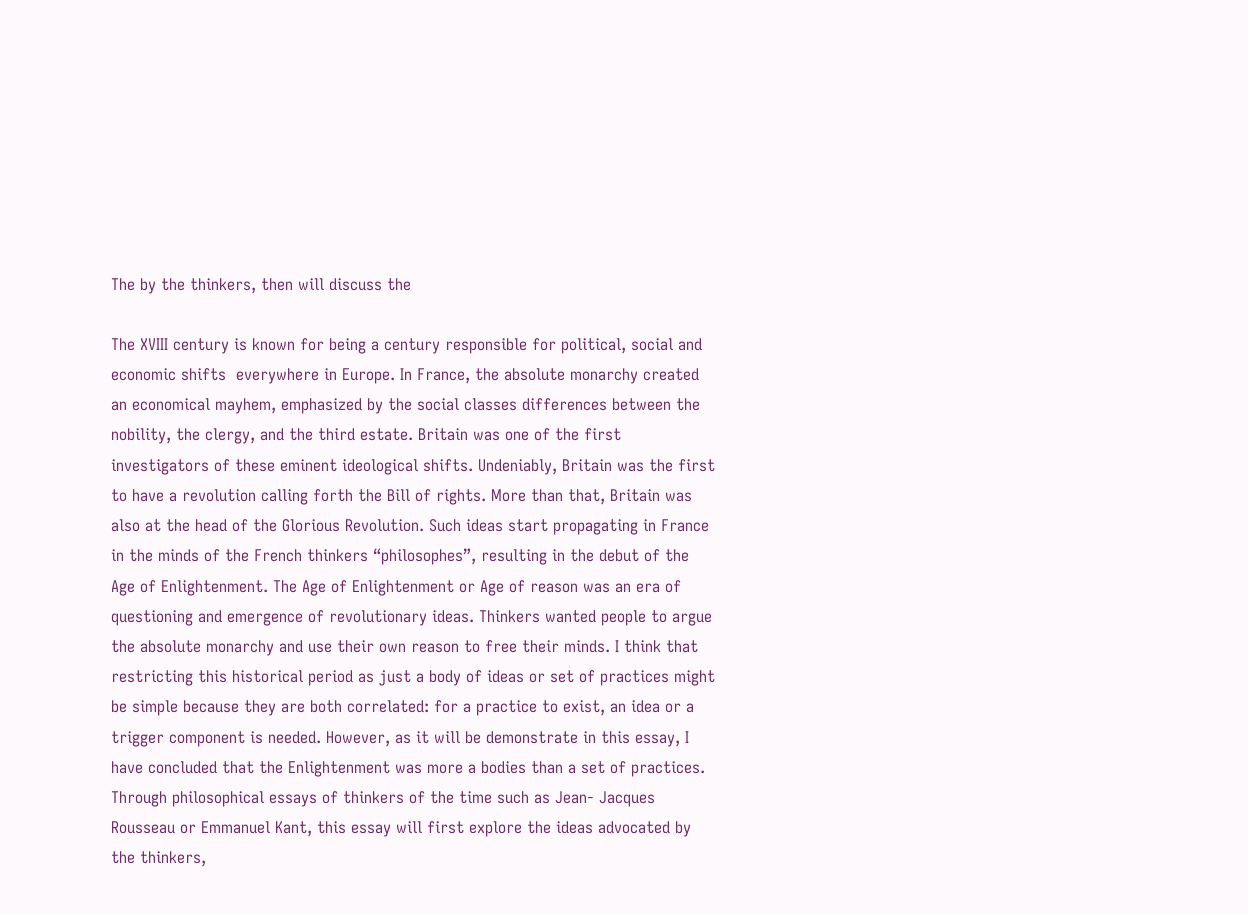The by the thinkers, then will discuss the

The XVIII century is known for being a century responsible for political, social and economic shifts  everywhere in Europe. In France, the absolute monarchy created an economical mayhem, emphasized by the social classes differences between the nobility, the clergy, and the third estate. Britain was one of the first investigators of these eminent ideological shifts. Undeniably, Britain was the first to have a revolution calling forth the Bill of rights. More than that, Britain was also at the head of the Glorious Revolution. Such ideas start propagating in France in the minds of the French thinkers “philosophes”, resulting in the debut of the Age of Enlightenment. The Age of Enlightenment or Age of reason was an era of questioning and emergence of revolutionary ideas. Thinkers wanted people to argue the absolute monarchy and use their own reason to free their minds. I think that restricting this historical period as just a body of ideas or set of practices might be simple because they are both correlated: for a practice to exist, an idea or a trigger component is needed. However, as it will be demonstrate in this essay, I have concluded that the Enlightenment was more a bodies than a set of practices. Through philosophical essays of thinkers of the time such as Jean- Jacques Rousseau or Emmanuel Kant, this essay will first explore the ideas advocated by the thinkers,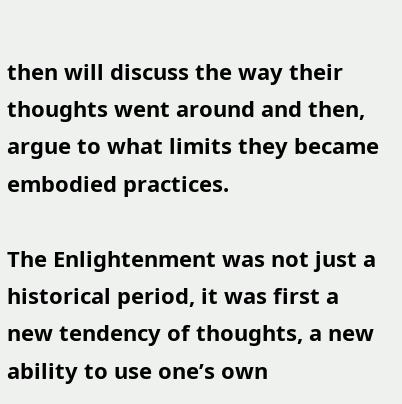then will discuss the way their thoughts went around and then, argue to what limits they became embodied practices.

The Enlightenment was not just a historical period, it was first a new tendency of thoughts, a new ability to use one’s own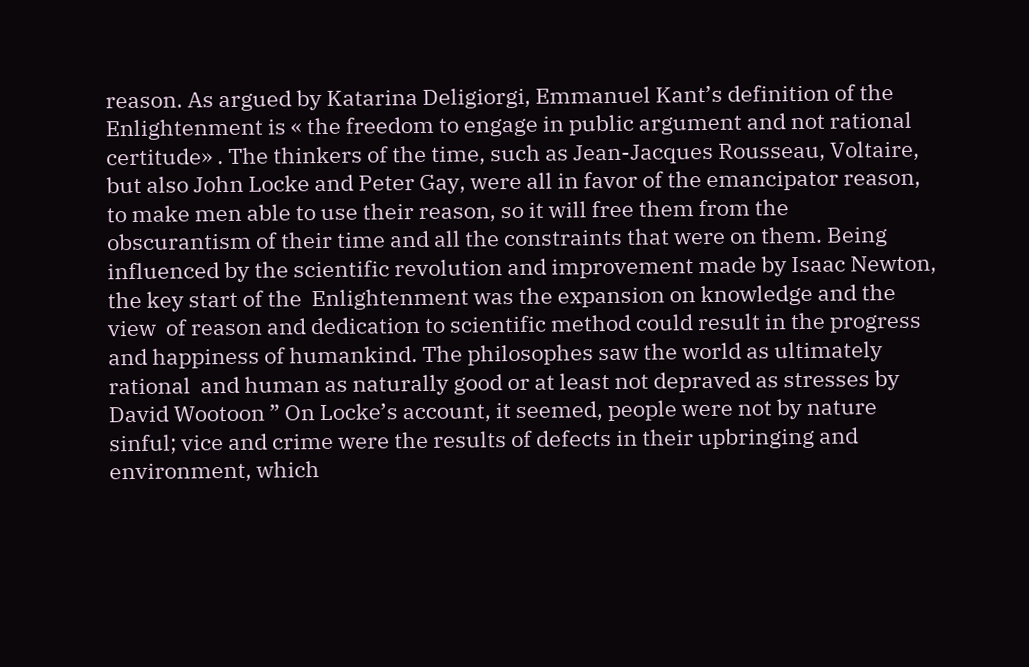reason. As argued by Katarina Deligiorgi, Emmanuel Kant’s definition of the Enlightenment is « the freedom to engage in public argument and not rational certitude» . The thinkers of the time, such as Jean-Jacques Rousseau, Voltaire, but also John Locke and Peter Gay, were all in favor of the emancipator reason, to make men able to use their reason, so it will free them from the obscurantism of their time and all the constraints that were on them. Being influenced by the scientific revolution and improvement made by Isaac Newton, the key start of the  Enlightenment was the expansion on knowledge and the view  of reason and dedication to scientific method could result in the progress and happiness of humankind. The philosophes saw the world as ultimately rational  and human as naturally good or at least not depraved as stresses by David Wootoon ” On Locke’s account, it seemed, people were not by nature sinful; vice and crime were the results of defects in their upbringing and environment, which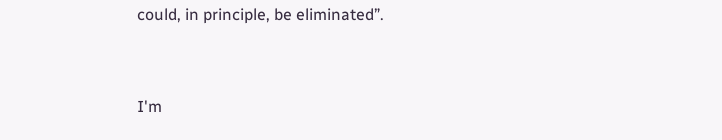could, in principle, be eliminated”.


I'm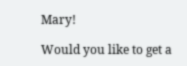Mary!

Would you like to get a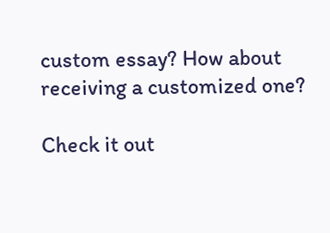custom essay? How about receiving a customized one?

Check it out